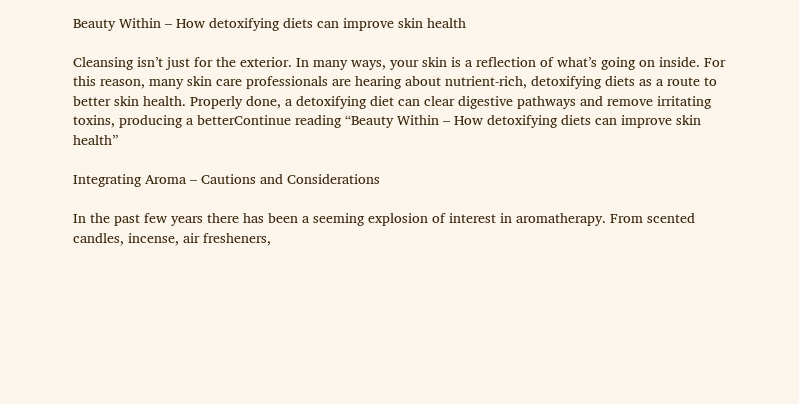Beauty Within – How detoxifying diets can improve skin health

Cleansing isn’t just for the exterior. In many ways, your skin is a reflection of what’s going on inside. For this reason, many skin care professionals are hearing about nutrient-rich, detoxifying diets as a route to better skin health. Properly done, a detoxifying diet can clear digestive pathways and remove irritating toxins, producing a betterContinue reading “Beauty Within – How detoxifying diets can improve skin health”

Integrating Aroma – Cautions and Considerations

In the past few years there has been a seeming explosion of interest in aromatherapy. From scented candles, incense, air fresheners,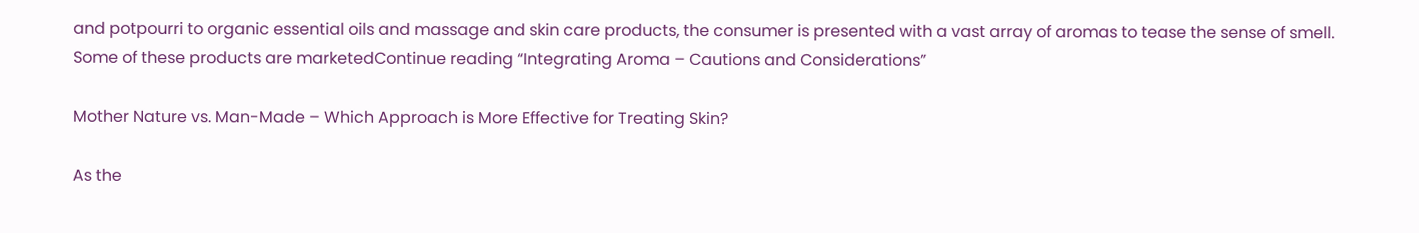and potpourri to organic essential oils and massage and skin care products, the consumer is presented with a vast array of aromas to tease the sense of smell. Some of these products are marketedContinue reading “Integrating Aroma – Cautions and Considerations”

Mother Nature vs. Man-Made – Which Approach is More Effective for Treating Skin?

As the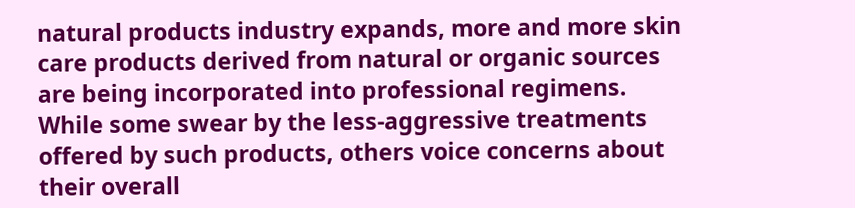natural products industry expands, more and more skin care products derived from natural or organic sources are being incorporated into professional regimens. While some swear by the less-aggressive treatments offered by such products, others voice concerns about their overall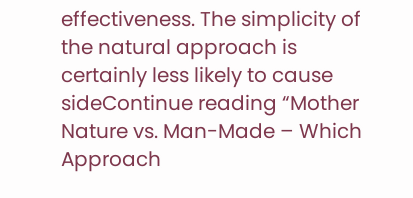effectiveness. The simplicity of the natural approach is certainly less likely to cause sideContinue reading “Mother Nature vs. Man-Made – Which Approach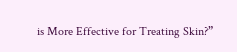is More Effective for Treating Skin?”